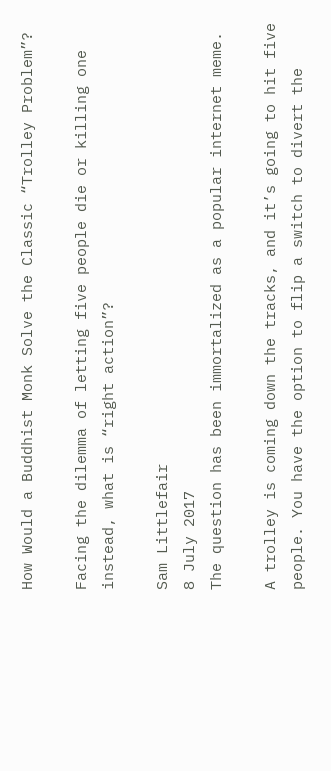How Would a Buddhist Monk Solve the Classic “Trolley Problem”?

Facing the dilemma of letting five people die or killing one instead, what is “right action”?

Sam Littlefair
8 July 2017
The question has been immortalized as a popular internet meme.

A trolley is coming down the tracks, and it’s going to hit five people. You have the option to flip a switch to divert the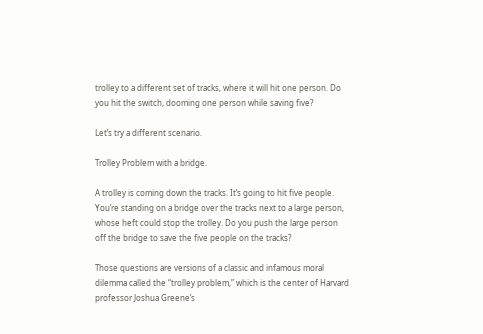trolley to a different set of tracks, where it will hit one person. Do you hit the switch, dooming one person while saving five?

Let’s try a different scenario.

Trolley Problem with a bridge.

A trolley is coming down the tracks. It’s going to hit five people. You’re standing on a bridge over the tracks next to a large person, whose heft could stop the trolley. Do you push the large person off the bridge to save the five people on the tracks?

Those questions are versions of a classic and infamous moral dilemma called the “trolley problem,” which is the center of Harvard professor Joshua Greene’s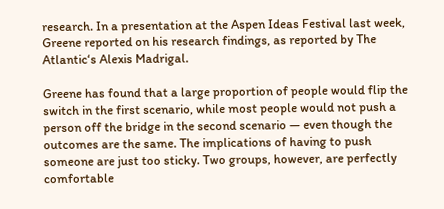research. In a presentation at the Aspen Ideas Festival last week, Greene reported on his research findings, as reported by The Atlantic‘s Alexis Madrigal.

Greene has found that a large proportion of people would flip the switch in the first scenario, while most people would not push a person off the bridge in the second scenario — even though the outcomes are the same. The implications of having to push someone are just too sticky. Two groups, however, are perfectly comfortable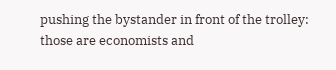pushing the bystander in front of the trolley: those are economists and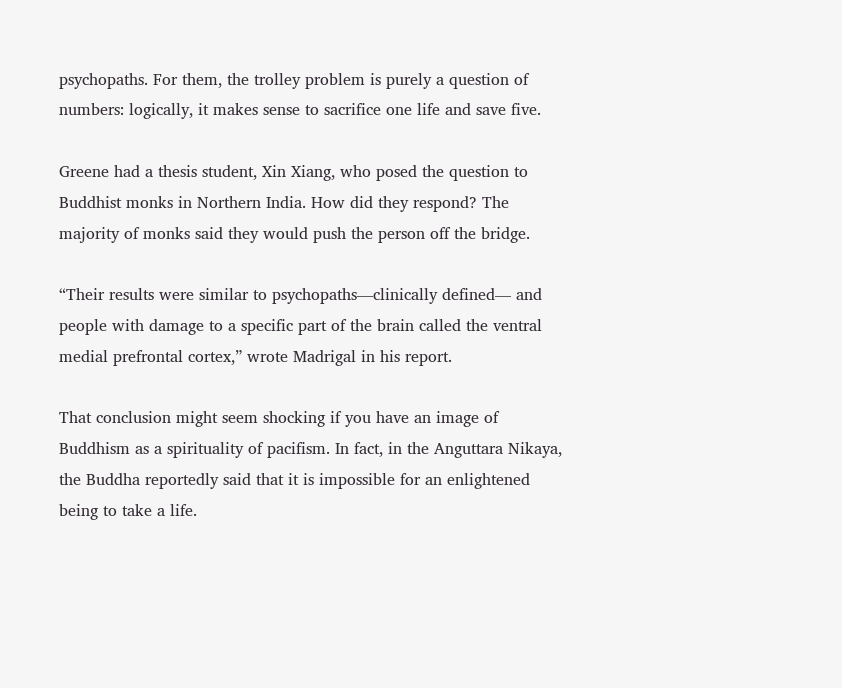psychopaths. For them, the trolley problem is purely a question of numbers: logically, it makes sense to sacrifice one life and save five.

Greene had a thesis student, Xin Xiang, who posed the question to Buddhist monks in Northern India. How did they respond? The majority of monks said they would push the person off the bridge.

“Their results were similar to psychopaths—clinically defined— and people with damage to a specific part of the brain called the ventral medial prefrontal cortex,” wrote Madrigal in his report.

That conclusion might seem shocking if you have an image of Buddhism as a spirituality of pacifism. In fact, in the Anguttara Nikaya, the Buddha reportedly said that it is impossible for an enlightened being to take a life.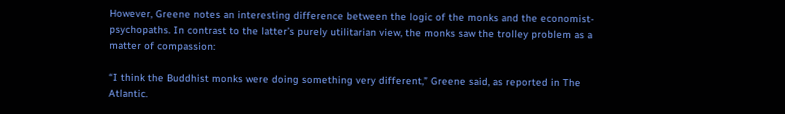However, Greene notes an interesting difference between the logic of the monks and the economist-psychopaths. In contrast to the latter’s purely utilitarian view, the monks saw the trolley problem as a matter of compassion:

“I think the Buddhist monks were doing something very different,” Greene said, as reported in The Atlantic.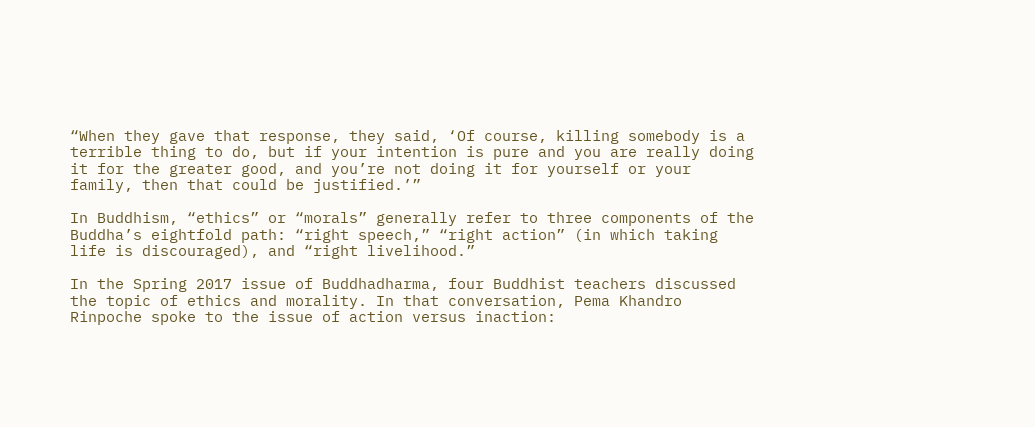“When they gave that response, they said, ‘Of course, killing somebody is a terrible thing to do, but if your intention is pure and you are really doing it for the greater good, and you’re not doing it for yourself or your family, then that could be justified.’”

In Buddhism, “ethics” or “morals” generally refer to three components of the Buddha’s eightfold path: “right speech,” “right action” (in which taking life is discouraged), and “right livelihood.”

In the Spring 2017 issue of Buddhadharma, four Buddhist teachers discussed the topic of ethics and morality. In that conversation, Pema Khandro Rinpoche spoke to the issue of action versus inaction: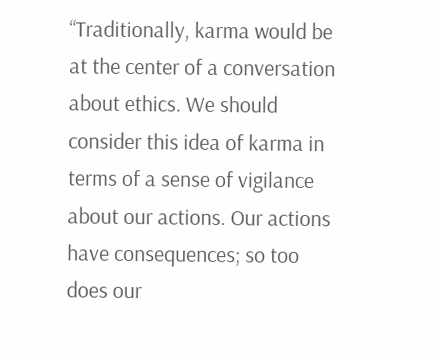“Traditionally, karma would be at the center of a conversation about ethics. We should consider this idea of karma in terms of a sense of vigilance about our actions. Our actions have consequences; so too does our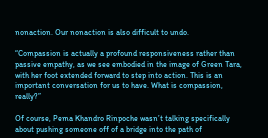nonaction. Our nonaction is also difficult to undo.

“Compassion is actually a profound responsiveness rather than passive empathy, as we see embodied in the image of Green Tara, with her foot extended forward to step into action. This is an important conversation for us to have. What is compassion, really?”

Of course, Pema Khandro Rinpoche wasn’t talking specifically about pushing someone off of a bridge into the path of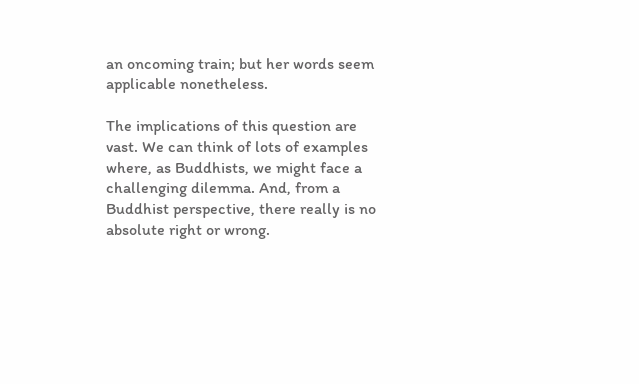an oncoming train; but her words seem applicable nonetheless.

The implications of this question are vast. We can think of lots of examples where, as Buddhists, we might face a challenging dilemma. And, from a Buddhist perspective, there really is no absolute right or wrong.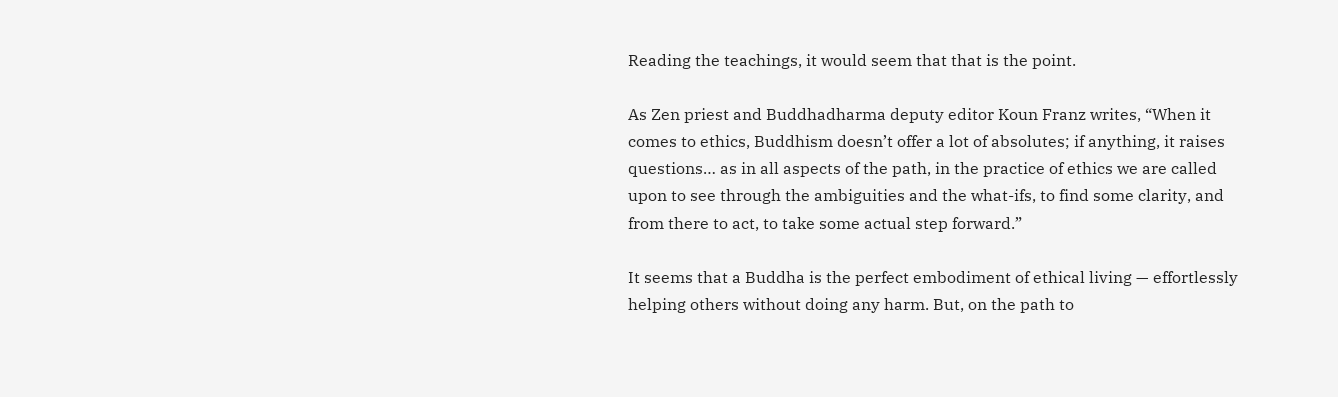Reading the teachings, it would seem that that is the point.

As Zen priest and Buddhadharma deputy editor Koun Franz writes, “When it comes to ethics, Buddhism doesn’t offer a lot of absolutes; if anything, it raises questions… as in all aspects of the path, in the practice of ethics we are called upon to see through the ambiguities and the what-ifs, to find some clarity, and from there to act, to take some actual step forward.”

It seems that a Buddha is the perfect embodiment of ethical living — effortlessly helping others without doing any harm. But, on the path to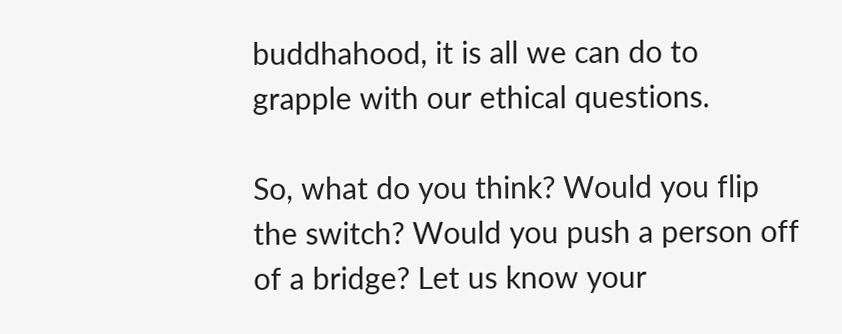buddhahood, it is all we can do to grapple with our ethical questions.

So, what do you think? Would you flip the switch? Would you push a person off of a bridge? Let us know your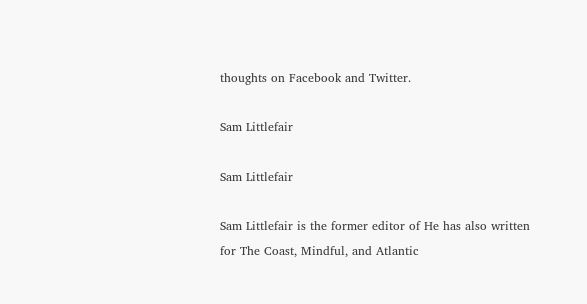thoughts on Facebook and Twitter.

Sam Littlefair

Sam Littlefair

Sam Littlefair is the former editor of He has also written for The Coast, Mindful, and Atlantic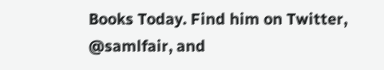Books Today. Find him on Twitter, @samlfair, and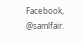Facebook, @samlfair.